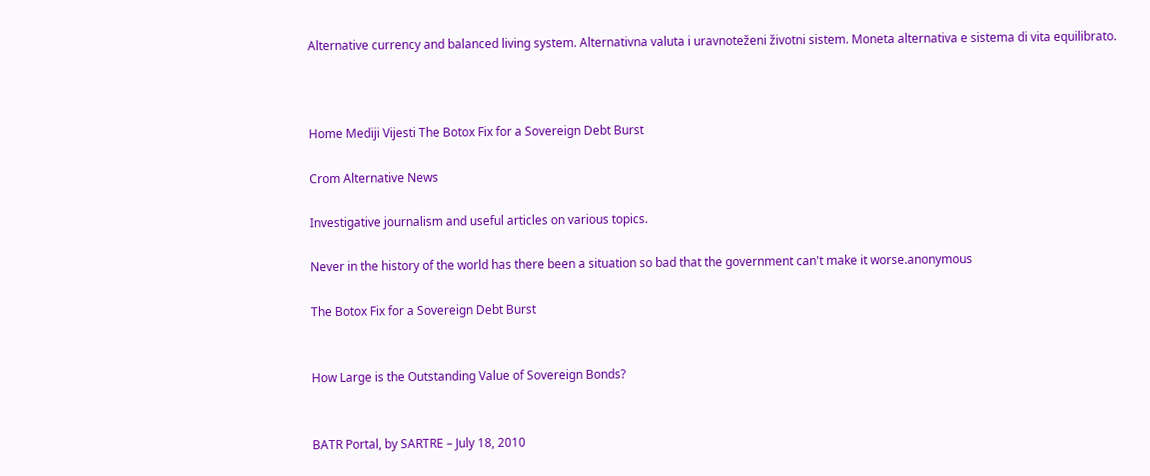Alternative currency and balanced living system. Alternativna valuta i uravnoteženi životni sistem. Moneta alternativa e sistema di vita equilibrato.



Home Mediji Vijesti The Botox Fix for a Sovereign Debt Burst

Crom Alternative News

Investigative journalism and useful articles on various topics.

Never in the history of the world has there been a situation so bad that the government can't make it worse.anonymous

The Botox Fix for a Sovereign Debt Burst


How Large is the Outstanding Value of Sovereign Bonds?


BATR Portal, by SARTRE – July 18, 2010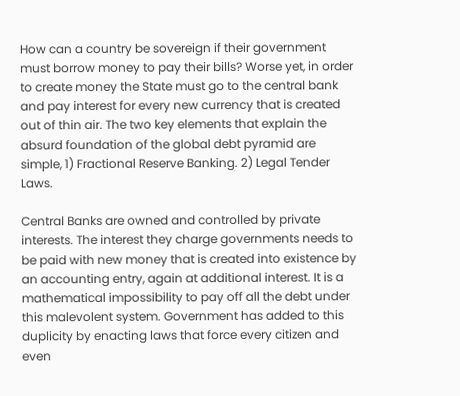How can a country be sovereign if their government must borrow money to pay their bills? Worse yet, in order to create money the State must go to the central bank and pay interest for every new currency that is created out of thin air. The two key elements that explain the absurd foundation of the global debt pyramid are simple, 1) Fractional Reserve Banking. 2) Legal Tender Laws.

Central Banks are owned and controlled by private interests. The interest they charge governments needs to be paid with new money that is created into existence by an accounting entry, again at additional interest. It is a mathematical impossibility to pay off all the debt under this malevolent system. Government has added to this duplicity by enacting laws that force every citizen and even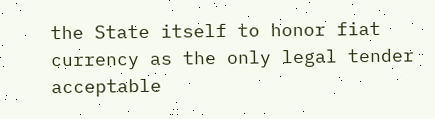the State itself to honor fiat currency as the only legal tender acceptable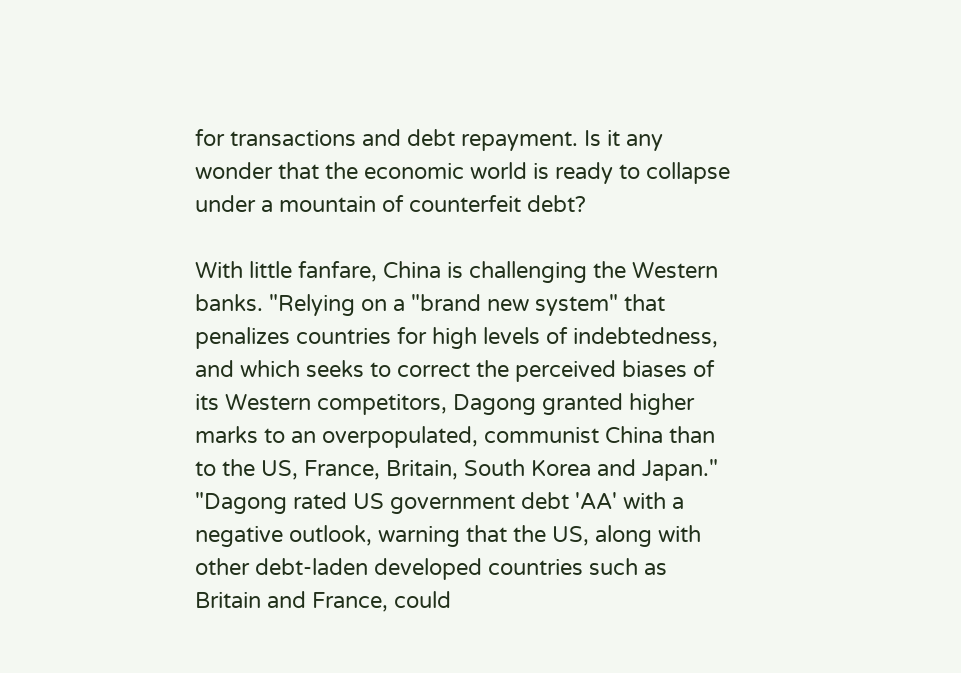for transactions and debt repayment. Is it any wonder that the economic world is ready to collapse under a mountain of counterfeit debt?

With little fanfare, China is challenging the Western banks. "Relying on a "brand new system" that penalizes countries for high levels of indebtedness, and which seeks to correct the perceived biases of its Western competitors, Dagong granted higher marks to an overpopulated, communist China than to the US, France, Britain, South Korea and Japan." "Dagong rated US government debt 'AA' with a negative outlook, warning that the US, along with other debt-laden developed countries such as Britain and France, could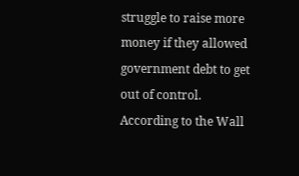struggle to raise more money if they allowed government debt to get out of control. According to the Wall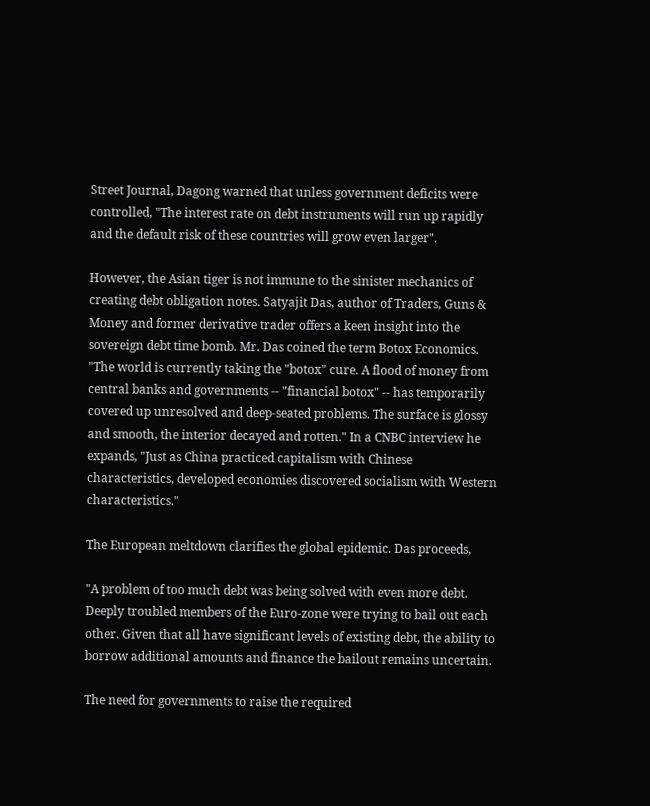Street Journal, Dagong warned that unless government deficits were controlled, "The interest rate on debt instruments will run up rapidly and the default risk of these countries will grow even larger".

However, the Asian tiger is not immune to the sinister mechanics of creating debt obligation notes. Satyajit Das, author of Traders, Guns & Money and former derivative trader offers a keen insight into the sovereign debt time bomb. Mr. Das coined the term Botox Economics. "The world is currently taking the "botox" cure. A flood of money from central banks and governments -- "financial botox" -- has temporarily covered up unresolved and deep-seated problems. The surface is glossy and smooth, the interior decayed and rotten." In a CNBC interview he expands, "Just as China practiced capitalism with Chinese characteristics, developed economies discovered socialism with Western characteristics."

The European meltdown clarifies the global epidemic. Das proceeds,

"A problem of too much debt was being solved with even more debt. Deeply troubled members of the Euro-zone were trying to bail out each other. Given that all have significant levels of existing debt, the ability to borrow additional amounts and finance the bailout remains uncertain.

The need for governments to raise the required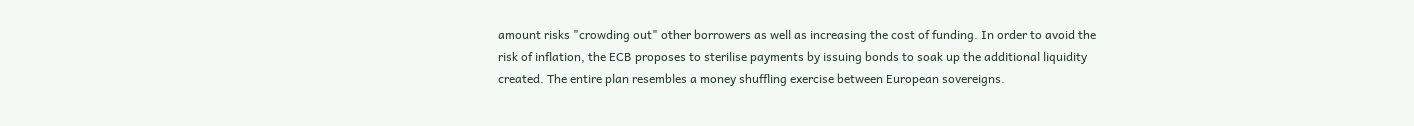amount risks "crowding out" other borrowers as well as increasing the cost of funding. In order to avoid the risk of inflation, the ECB proposes to sterilise payments by issuing bonds to soak up the additional liquidity created. The entire plan resembles a money shuffling exercise between European sovereigns.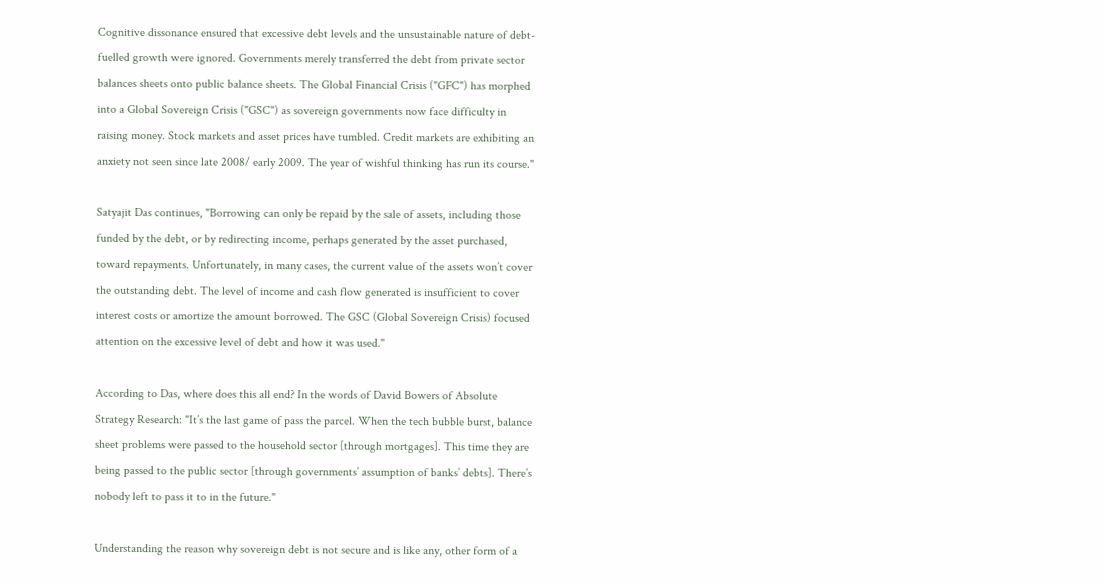Cognitive dissonance ensured that excessive debt levels and the unsustainable nature of debt-fuelled growth were ignored. Governments merely transferred the debt from private sector balances sheets onto public balance sheets. The Global Financial Crisis ("GFC") has morphed into a Global Sovereign Crisis ("GSC") as sovereign governments now face difficulty in raising money. Stock markets and asset prices have tumbled. Credit markets are exhibiting an anxiety not seen since late 2008/ early 2009. The year of wishful thinking has run its course."

Satyajit Das continues, "Borrowing can only be repaid by the sale of assets, including those funded by the debt, or by redirecting income, perhaps generated by the asset purchased, toward repayments. Unfortunately, in many cases, the current value of the assets won’t cover the outstanding debt. The level of income and cash flow generated is insufficient to cover interest costs or amortize the amount borrowed. The GSC (Global Sovereign Crisis) focused attention on the excessive level of debt and how it was used."

According to Das, where does this all end? In the words of David Bowers of Absolute Strategy Research: "It’s the last game of pass the parcel. When the tech bubble burst, balance sheet problems were passed to the household sector [through mortgages]. This time they are being passed to the public sector [through governments’ assumption of banks’ debts]. There’s nobody left to pass it to in the future."

Understanding the reason why sovereign debt is not secure and is like any, other form of a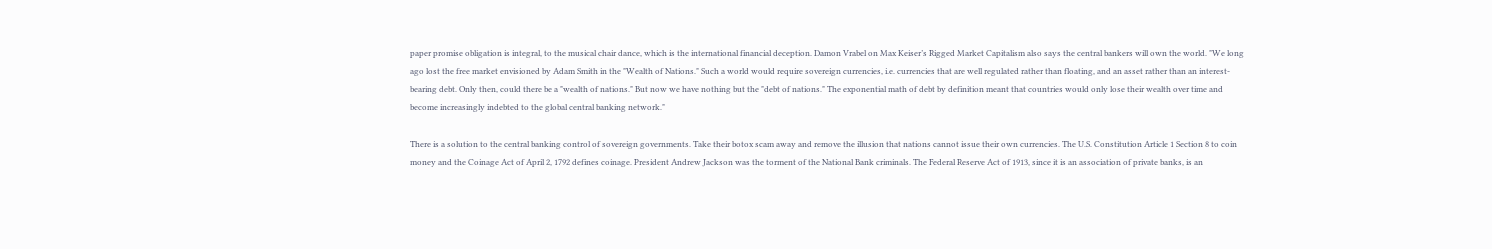paper promise obligation is integral, to the musical chair dance, which is the international financial deception. Damon Vrabel on Max Keiser’s Rigged Market Capitalism also says the central bankers will own the world. "We long ago lost the free market envisioned by Adam Smith in the "Wealth of Nations." Such a world would require sovereign currencies, i.e. currencies that are well regulated rather than floating, and an asset rather than an interest-bearing debt. Only then, could there be a "wealth of nations." But now we have nothing but the "debt of nations." The exponential math of debt by definition meant that countries would only lose their wealth over time and become increasingly indebted to the global central banking network."

There is a solution to the central banking control of sovereign governments. Take their botox scam away and remove the illusion that nations cannot issue their own currencies. The U.S. Constitution Article 1 Section 8 to coin money and the Coinage Act of April 2, 1792 defines coinage. President Andrew Jackson was the torment of the National Bank criminals. The Federal Reserve Act of 1913, since it is an association of private banks, is an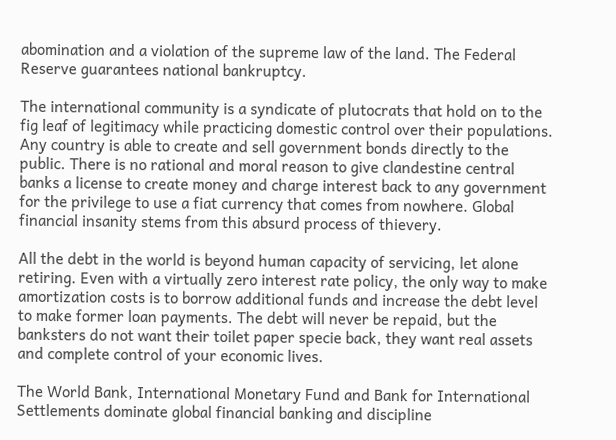abomination and a violation of the supreme law of the land. The Federal Reserve guarantees national bankruptcy.

The international community is a syndicate of plutocrats that hold on to the fig leaf of legitimacy while practicing domestic control over their populations. Any country is able to create and sell government bonds directly to the public. There is no rational and moral reason to give clandestine central banks a license to create money and charge interest back to any government for the privilege to use a fiat currency that comes from nowhere. Global financial insanity stems from this absurd process of thievery.

All the debt in the world is beyond human capacity of servicing, let alone retiring. Even with a virtually zero interest rate policy, the only way to make amortization costs is to borrow additional funds and increase the debt level to make former loan payments. The debt will never be repaid, but the banksters do not want their toilet paper specie back, they want real assets and complete control of your economic lives.

The World Bank, International Monetary Fund and Bank for International Settlements dominate global financial banking and discipline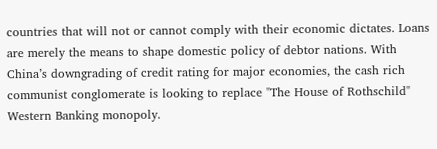countries that will not or cannot comply with their economic dictates. Loans are merely the means to shape domestic policy of debtor nations. With China’s downgrading of credit rating for major economies, the cash rich communist conglomerate is looking to replace "The House of Rothschild" Western Banking monopoly.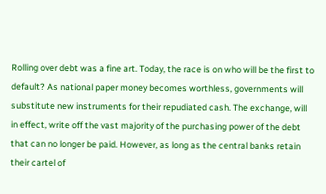Rolling over debt was a fine art. Today, the race is on who will be the first to default? As national paper money becomes worthless, governments will substitute new instruments for their repudiated cash. The exchange, will in effect, write off the vast majority of the purchasing power of the debt that can no longer be paid. However, as long as the central banks retain their cartel of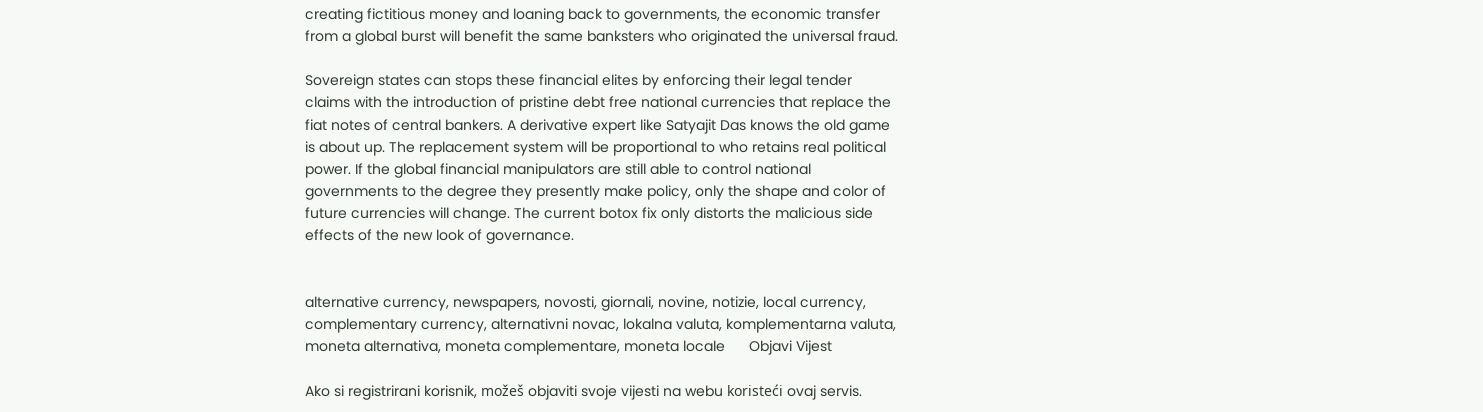creating fictitious money and loaning back to governments, the economic transfer from a global burst will benefit the same banksters who originated the universal fraud.

Sovereign states can stops these financial elites by enforcing their legal tender claims with the introduction of pristine debt free national currencies that replace the fiat notes of central bankers. A derivative expert like Satyajit Das knows the old game is about up. The replacement system will be proportional to who retains real political power. If the global financial manipulators are still able to control national governments to the degree they presently make policy, only the shape and color of future currencies will change. The current botox fix only distorts the malicious side effects of the new look of governance.


alternative currency, newspapers, novosti, giornali, novine, notizie, local currency, complementary currency, alternativni novac, lokalna valuta, komplementarna valuta, moneta alternativa, moneta complementare, moneta locale      Objavi Vijest

Ako si registrirani korisnik, možeš objaviti svoje vijesti na webu koristeći ovaj servis.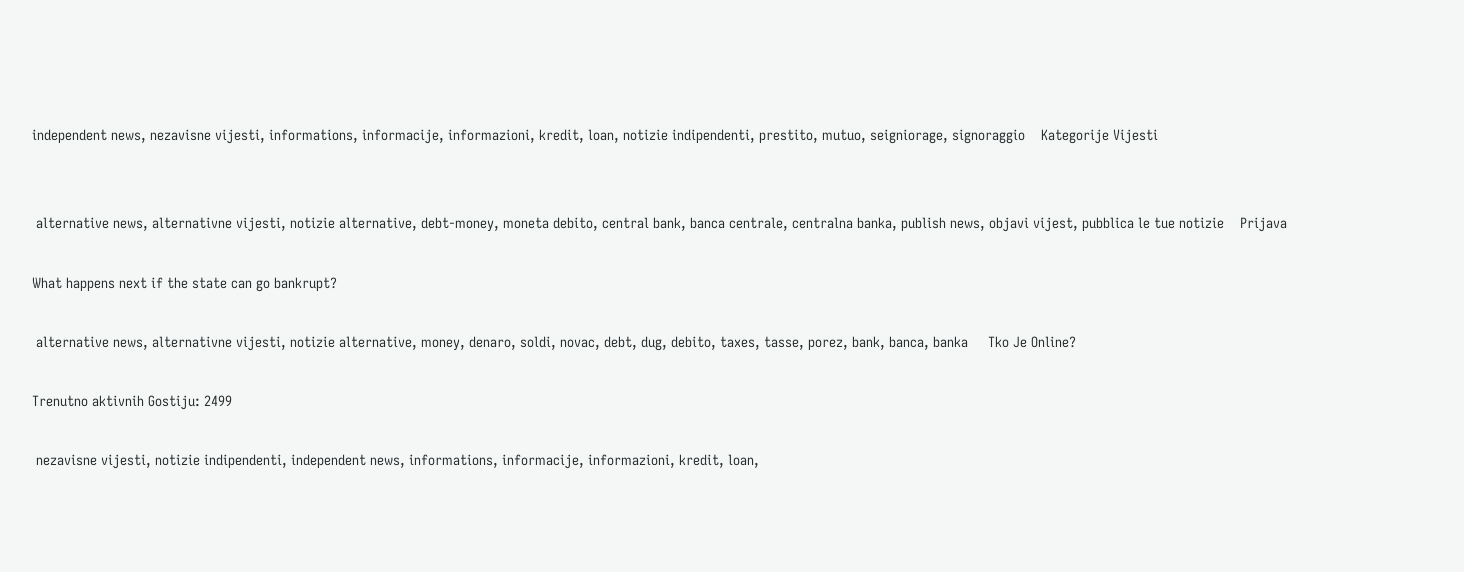independent news, nezavisne vijesti, informations, informacije, informazioni, kredit, loan, notizie indipendenti, prestito, mutuo, seigniorage, signoraggio    Kategorije Vijesti


 alternative news, alternativne vijesti, notizie alternative, debt-money, moneta debito, central bank, banca centrale, centralna banka, publish news, objavi vijest, pubblica le tue notizie    Prijava

What happens next if the state can go bankrupt?

 alternative news, alternativne vijesti, notizie alternative, money, denaro, soldi, novac, debt, dug, debito, taxes, tasse, porez, bank, banca, banka     Tko Je Online?

Trenutno aktivnih Gostiju: 2499

 nezavisne vijesti, notizie indipendenti, independent news, informations, informacije, informazioni, kredit, loan,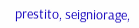prestito, seigniorage,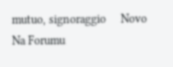mutuo, signoraggio     Novo Na Forumu